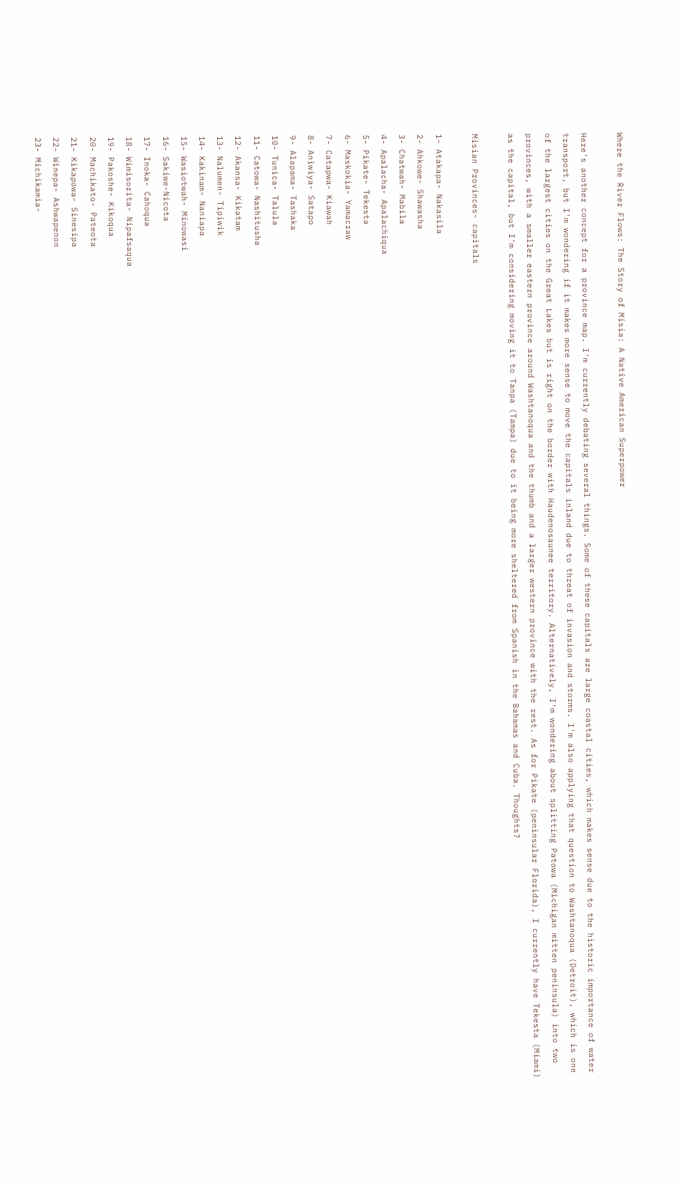Where the River Flows: The Story of Misia: A Native American Superpower

Here's another concept for a province map. I'm currently debating several things. Some of these capitals are large coastal cities, which makes sense due to the historic importance of water transport, but I'm wondering if it makes more sense to move the capitals inland due to threat of invasion and storms. I'm also applying that question to Washtanoqua (Detroit), which is one of the largest cities on the Great Lakes but is right on the border with Haudenosaunee territory. Alternatively, I'm wondering about splitting Patowa (Michigan mitten peninsula) into two provinces, with a smaller eastern province around Washtanoqua and the thumb and a larger western province with the rest. As for Pikate (peninsular Florida), I currently have Tekesta (Miami) as the capital, but I'm considering moving it to Tanpa (Tampa) due to it being more sheltered from Spanish in the Bahamas and Cuba. Thoughts?

Misian Provinces- capitals

1- Atakapa- Nakasila
2- Ahkowe- Shawasha
3- Chatwah- Mabila
4- Apalacha- Apalachiqua
5- Pikate- Tekesta
6- Maskokia- Yamacraw
7- Catapwa- Kiawah
8- Aniwiya- Satapo
9- Alapama- Tashaka
10- Tunica- Talula
11- Catowa- Nashitusha
12- Akansa- Kikatam
13- Nalumen- Tipiwik
14- Kakinam- Naniapa
15- Wasiotwah- Minowasi
16- Sakiwe-Nicota
17- Inoka- Cahoqua
18- Wimisorita- Nipafsaqua
19- Pakoshe- Kikoqua
20- Machikato- Pateota
21- Kikapowa- Sinesipa
22- Winepa- Ashwapenon
23- Michikamia-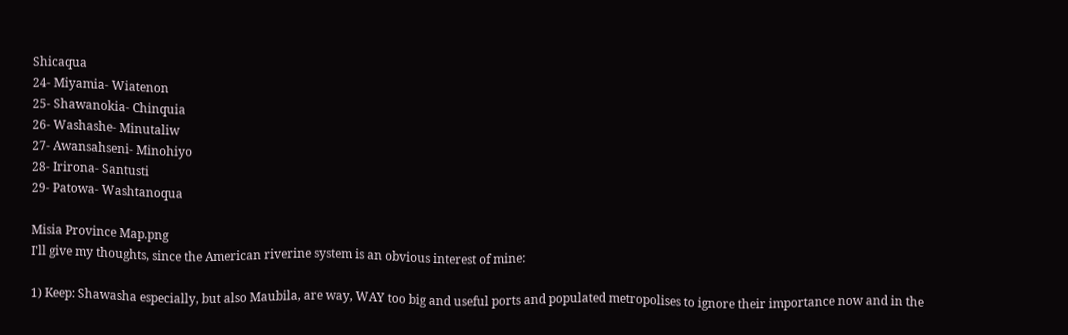Shicaqua
24- Miyamia- Wiatenon
25- Shawanokia- Chinquia
26- Washashe- Minutaliw
27- Awansahseni- Minohiyo
28- Irirona- Santusti
29- Patowa- Washtanoqua

Misia Province Map.png
I'll give my thoughts, since the American riverine system is an obvious interest of mine:

1) Keep: Shawasha especially, but also Maubila, are way, WAY too big and useful ports and populated metropolises to ignore their importance now and in the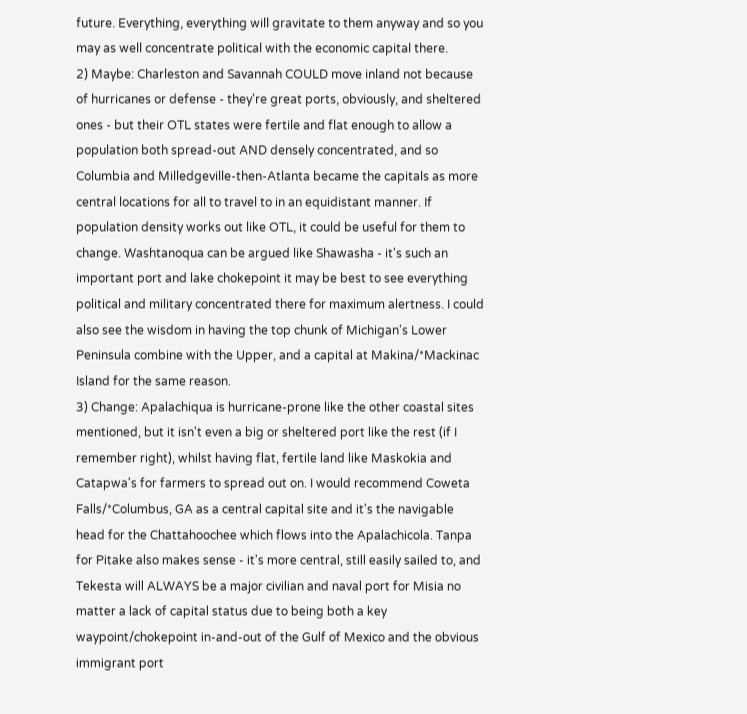future. Everything, everything will gravitate to them anyway and so you may as well concentrate political with the economic capital there.
2) Maybe: Charleston and Savannah COULD move inland not because of hurricanes or defense - they're great ports, obviously, and sheltered ones - but their OTL states were fertile and flat enough to allow a population both spread-out AND densely concentrated, and so Columbia and Milledgeville-then-Atlanta became the capitals as more central locations for all to travel to in an equidistant manner. If population density works out like OTL, it could be useful for them to change. Washtanoqua can be argued like Shawasha - it's such an important port and lake chokepoint it may be best to see everything political and military concentrated there for maximum alertness. I could also see the wisdom in having the top chunk of Michigan's Lower Peninsula combine with the Upper, and a capital at Makina/*Mackinac Island for the same reason.
3) Change: Apalachiqua is hurricane-prone like the other coastal sites mentioned, but it isn't even a big or sheltered port like the rest (if I remember right), whilst having flat, fertile land like Maskokia and Catapwa's for farmers to spread out on. I would recommend Coweta Falls/*Columbus, GA as a central capital site and it's the navigable head for the Chattahoochee which flows into the Apalachicola. Tanpa for Pitake also makes sense - it's more central, still easily sailed to, and Tekesta will ALWAYS be a major civilian and naval port for Misia no matter a lack of capital status due to being both a key waypoint/chokepoint in-and-out of the Gulf of Mexico and the obvious immigrant port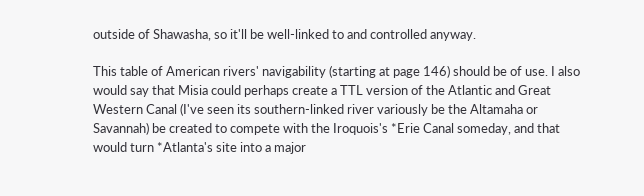outside of Shawasha, so it'll be well-linked to and controlled anyway.

This table of American rivers' navigability (starting at page 146) should be of use. I also would say that Misia could perhaps create a TTL version of the Atlantic and Great Western Canal (I've seen its southern-linked river variously be the Altamaha or Savannah) be created to compete with the Iroquois's *Erie Canal someday, and that would turn *Atlanta's site into a major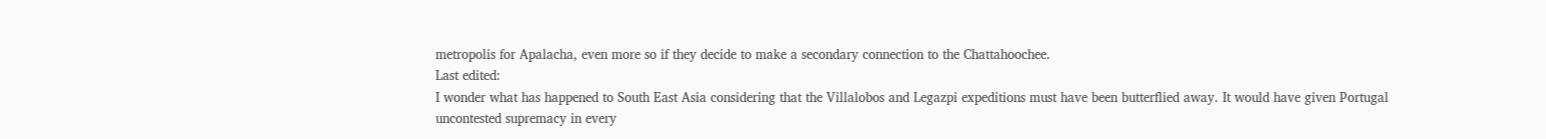metropolis for Apalacha, even more so if they decide to make a secondary connection to the Chattahoochee.
Last edited:
I wonder what has happened to South East Asia considering that the Villalobos and Legazpi expeditions must have been butterflied away. It would have given Portugal uncontested supremacy in every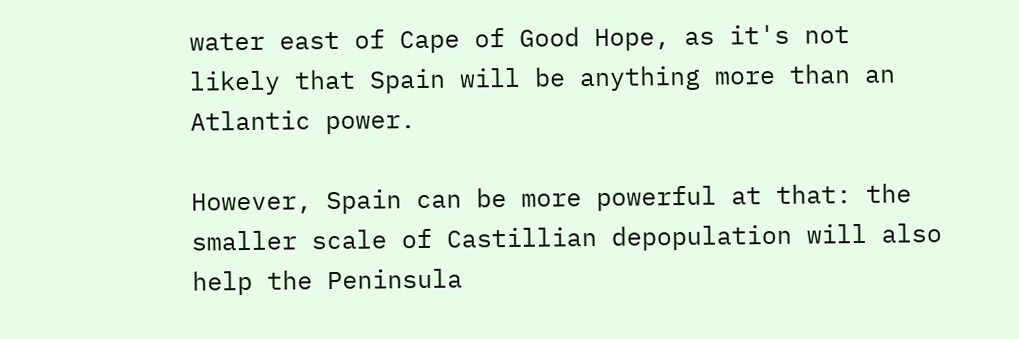water east of Cape of Good Hope, as it's not likely that Spain will be anything more than an Atlantic power.

However, Spain can be more powerful at that: the smaller scale of Castillian depopulation will also help the Peninsula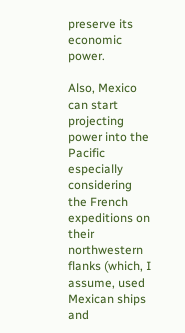preserve its economic power.

Also, Mexico can start projecting power into the Pacific especially considering the French expeditions on their northwestern flanks (which, I assume, used Mexican ships and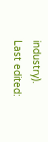industry).
Last edited: